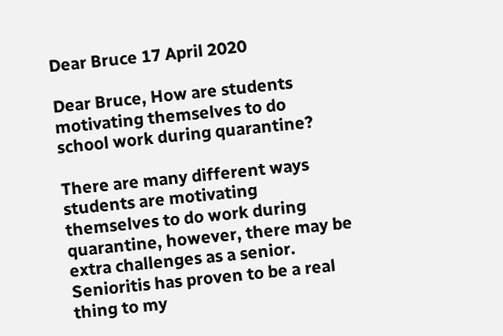Dear Bruce 17 April 2020

Dear Bruce, How are students motivating themselves to do school work during quarantine?

There are many different ways students are motivating themselves to do work during quarantine, however, there may be extra challenges as a senior. Senioritis has proven to be a real thing to my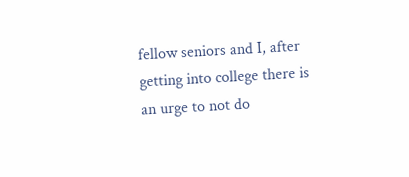fellow seniors and I, after getting into college there is an urge to not do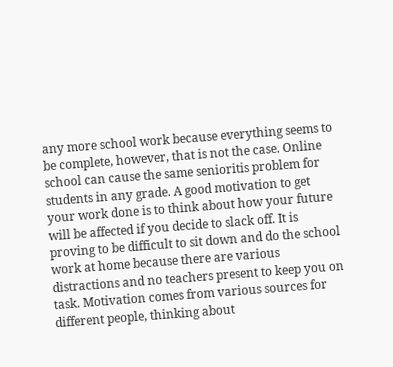any more school work because everything seems to be complete, however, that is not the case. Online school can cause the same senioritis problem for students in any grade. A good motivation to get your work done is to think about how your future will be affected if you decide to slack off. It is proving to be difficult to sit down and do the school work at home because there are various distractions and no teachers present to keep you on task. Motivation comes from various sources for different people, thinking about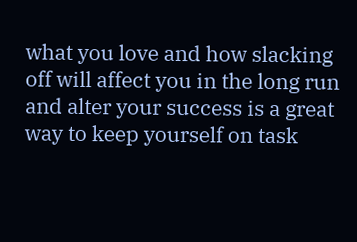what you love and how slacking off will affect you in the long run and alter your success is a great way to keep yourself on task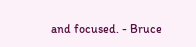and focused. - Bruce